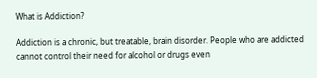What is Addiction?

Addiction is a chronic, but treatable, brain disorder. People who are addicted cannot control their need for alcohol or drugs even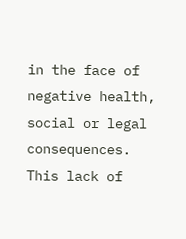in the face of negative health, social or legal consequences. This lack of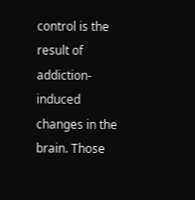control is the result of addiction-induced changes in the brain. Those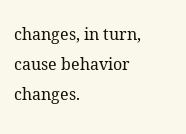changes, in turn, cause behavior changes.